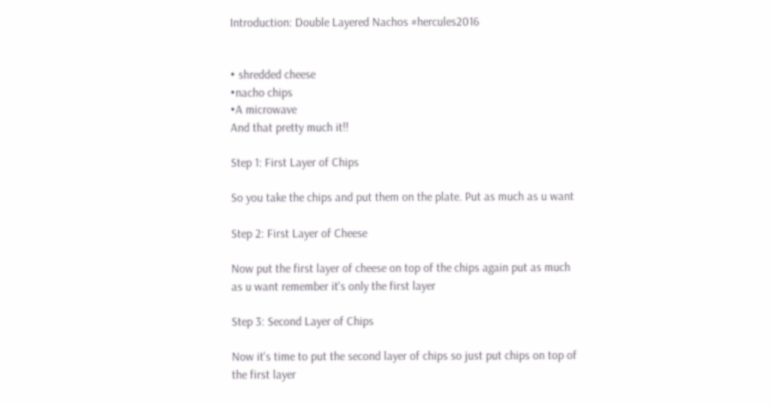Introduction: Double Layered Nachos #hercules2016


• shredded cheese
•nacho chips
•A microwave
And that pretty much it!!

Step 1: First Layer of Chips

So you take the chips and put them on the plate. Put as much as u want

Step 2: First Layer of Cheese

Now put the first layer of cheese on top of the chips again put as much as u want remember it's only the first layer

Step 3: Second Layer of Chips

Now it's time to put the second layer of chips so just put chips on top of the first layer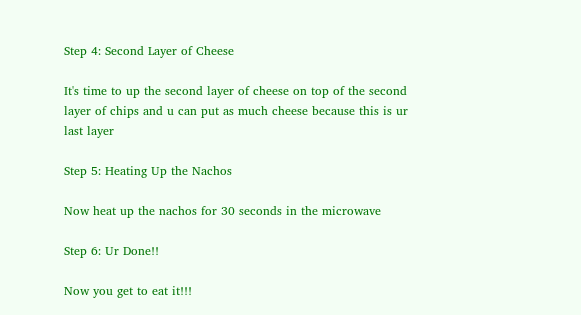Step 4: Second Layer of Cheese

It's time to up the second layer of cheese on top of the second layer of chips and u can put as much cheese because this is ur last layer

Step 5: Heating Up the Nachos

Now heat up the nachos for 30 seconds in the microwave

Step 6: Ur Done!!

Now you get to eat it!!!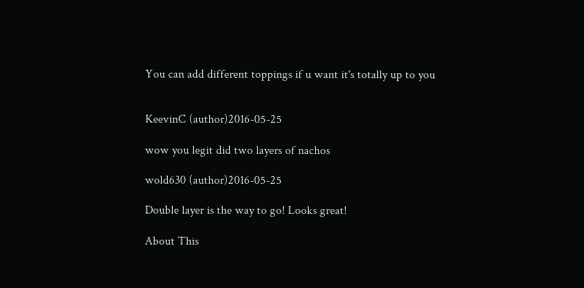You can add different toppings if u want it's totally up to you


KeevinC (author)2016-05-25

wow you legit did two layers of nachos

wold630 (author)2016-05-25

Double layer is the way to go! Looks great!

About This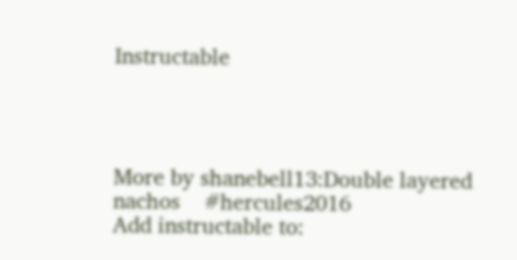Instructable




More by shanebell13:Double layered nachos    #hercules2016
Add instructable to: